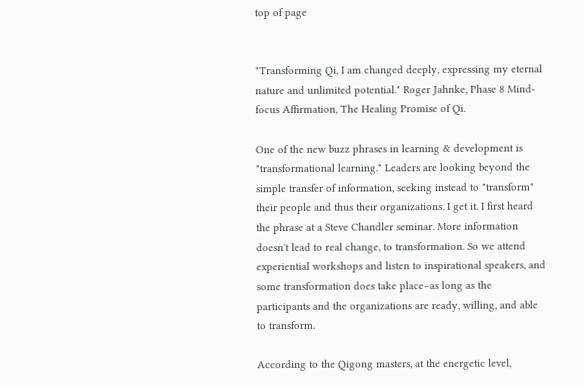top of page


"Transforming Qi, I am changed deeply, expressing my eternal nature and unlimited potential." Roger Jahnke, Phase 8 Mind-focus Affirmation, The Healing Promise of Qi.

One of the new buzz phrases in learning & development is "transformational learning." Leaders are looking beyond the simple transfer of information, seeking instead to "transform" their people and thus their organizations. I get it. I first heard the phrase at a Steve Chandler seminar. More information doesn't lead to real change, to transformation. So we attend experiential workshops and listen to inspirational speakers, and some transformation does take place–as long as the participants and the organizations are ready, willing, and able to transform.

According to the Qigong masters, at the energetic level,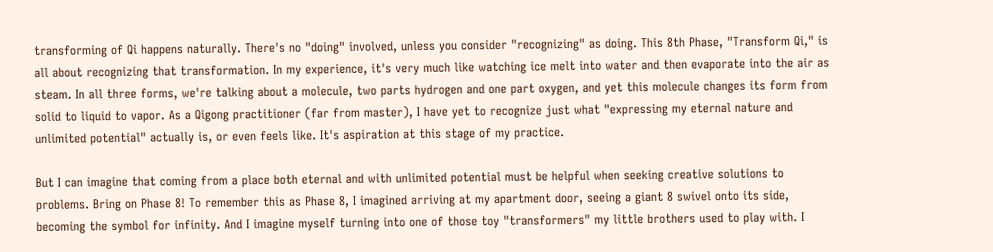transforming of Qi happens naturally. There's no "doing" involved, unless you consider "recognizing" as doing. This 8th Phase, "Transform Qi," is all about recognizing that transformation. In my experience, it's very much like watching ice melt into water and then evaporate into the air as steam. In all three forms, we're talking about a molecule, two parts hydrogen and one part oxygen, and yet this molecule changes its form from solid to liquid to vapor. As a Qigong practitioner (far from master), I have yet to recognize just what "expressing my eternal nature and unlimited potential" actually is, or even feels like. It's aspiration at this stage of my practice.

But I can imagine that coming from a place both eternal and with unlimited potential must be helpful when seeking creative solutions to problems. Bring on Phase 8! To remember this as Phase 8, I imagined arriving at my apartment door, seeing a giant 8 swivel onto its side, becoming the symbol for infinity. And I imagine myself turning into one of those toy "transformers" my little brothers used to play with. I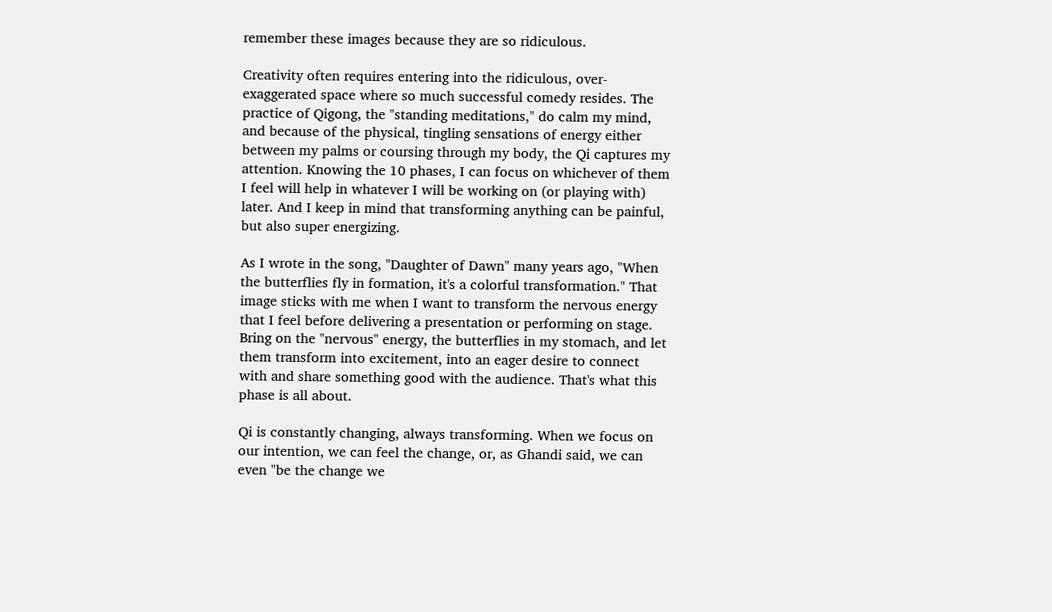remember these images because they are so ridiculous.

Creativity often requires entering into the ridiculous, over-exaggerated space where so much successful comedy resides. The practice of Qigong, the "standing meditations," do calm my mind, and because of the physical, tingling sensations of energy either between my palms or coursing through my body, the Qi captures my attention. Knowing the 10 phases, I can focus on whichever of them I feel will help in whatever I will be working on (or playing with) later. And I keep in mind that transforming anything can be painful, but also super energizing.

As I wrote in the song, "Daughter of Dawn" many years ago, "When the butterflies fly in formation, it's a colorful transformation." That image sticks with me when I want to transform the nervous energy that I feel before delivering a presentation or performing on stage. Bring on the "nervous" energy, the butterflies in my stomach, and let them transform into excitement, into an eager desire to connect with and share something good with the audience. That's what this phase is all about.

Qi is constantly changing, always transforming. When we focus on our intention, we can feel the change, or, as Ghandi said, we can even "be the change we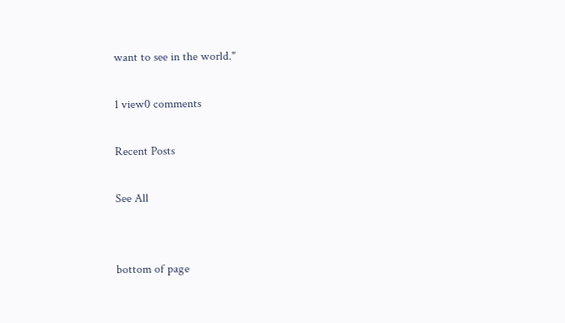want to see in the world."

1 view0 comments

Recent Posts

See All


bottom of page